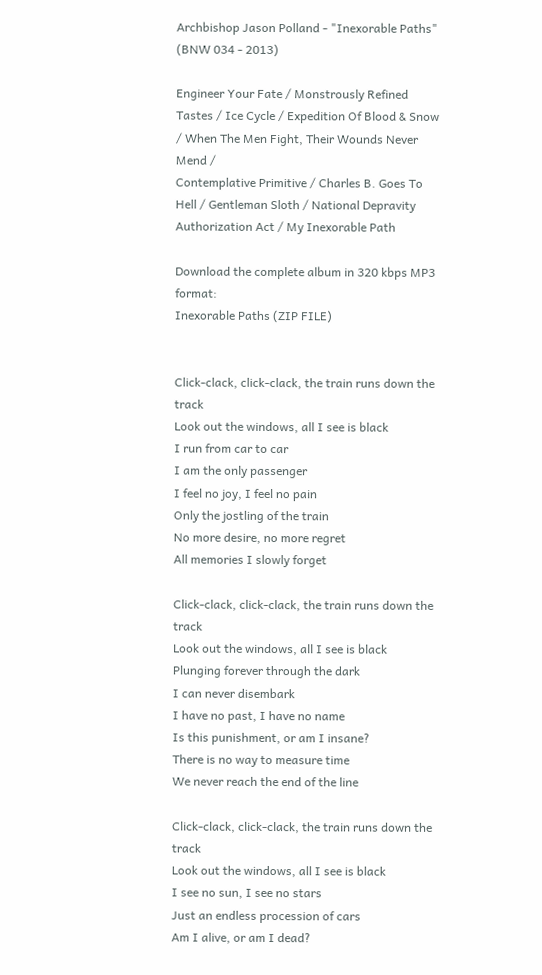Archbishop Jason Polland - "Inexorable Paths"
(BNW 034 - 2013)

Engineer Your Fate / Monstrously Refined Tastes / Ice Cycle / Expedition Of Blood & Snow / When The Men Fight, Their Wounds Never Mend /
Contemplative Primitive / Charles B. Goes To Hell / Gentleman Sloth / National Depravity Authorization Act / My Inexorable Path

Download the complete album in 320 kbps MP3 format:
Inexorable Paths (ZIP FILE)


Click-clack, click-clack, the train runs down the track
Look out the windows, all I see is black
I run from car to car
I am the only passenger
I feel no joy, I feel no pain
Only the jostling of the train
No more desire, no more regret
All memories I slowly forget

Click-clack, click-clack, the train runs down the track
Look out the windows, all I see is black
Plunging forever through the dark
I can never disembark
I have no past, I have no name
Is this punishment, or am I insane?
There is no way to measure time
We never reach the end of the line

Click-clack, click-clack, the train runs down the track
Look out the windows, all I see is black
I see no sun, I see no stars
Just an endless procession of cars
Am I alive, or am I dead?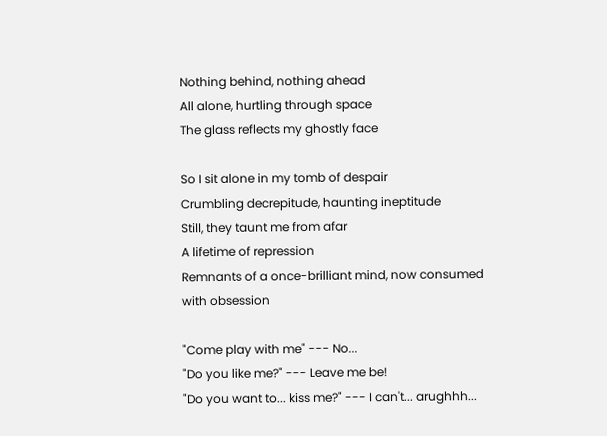Nothing behind, nothing ahead
All alone, hurtling through space
The glass reflects my ghostly face

So I sit alone in my tomb of despair
Crumbling decrepitude, haunting ineptitude
Still, they taunt me from afar
A lifetime of repression
Remnants of a once-brilliant mind, now consumed with obsession

"Come play with me" --- No...
"Do you like me?" --- Leave me be!
"Do you want to... kiss me?" --- I can't... arughhh...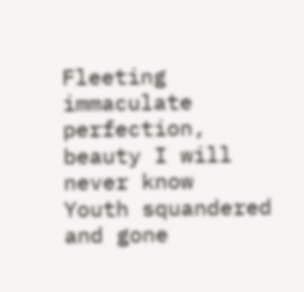Fleeting immaculate perfection, beauty I will never know
Youth squandered and gone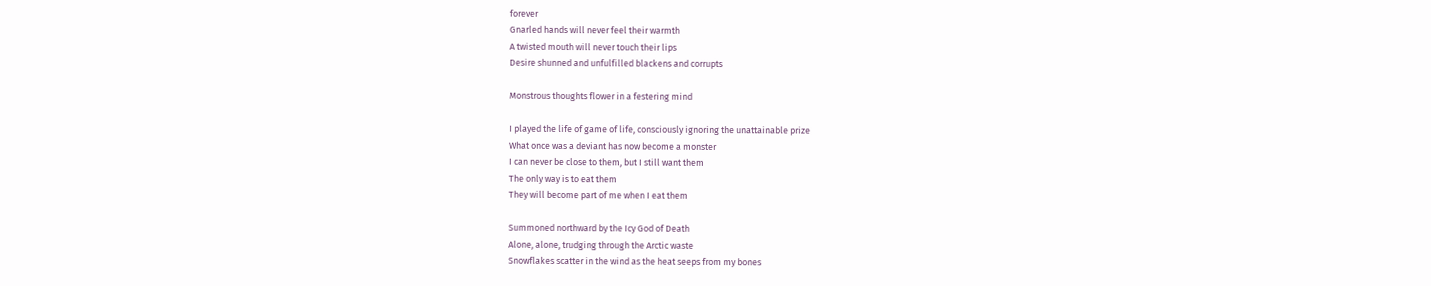forever
Gnarled hands will never feel their warmth
A twisted mouth will never touch their lips
Desire shunned and unfulfilled blackens and corrupts

Monstrous thoughts flower in a festering mind

I played the life of game of life, consciously ignoring the unattainable prize
What once was a deviant has now become a monster
I can never be close to them, but I still want them
The only way is to eat them
They will become part of me when I eat them

Summoned northward by the Icy God of Death
Alone, alone, trudging through the Arctic waste
Snowflakes scatter in the wind as the heat seeps from my bones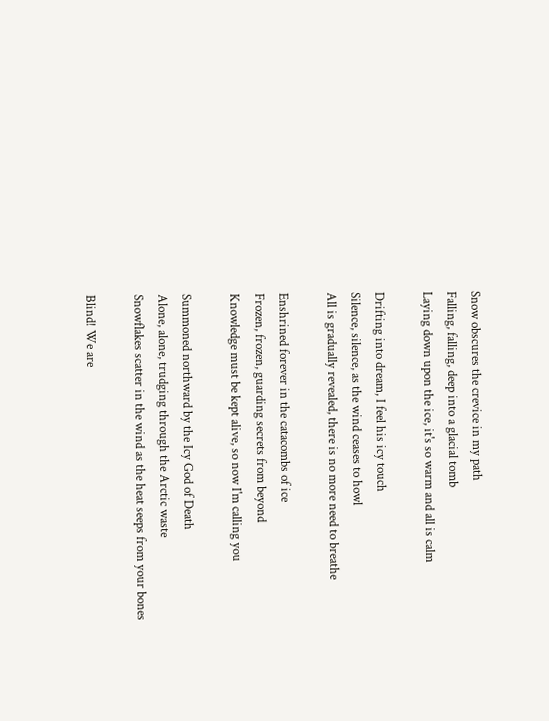Snow obscures the crevice in my path
Falling, falling, deep into a glacial tomb
Laying down upon the ice, it's so warm and all is calm

Drifting into dream, I feel his icy touch
Silence, silence, as the wind ceases to howl
All is gradually revealed, there is no more need to breathe

Enshrined forever in the catacombs of ice
Frozen, frozen, guarding secrets from beyond
Knowledge must be kept alive, so now I'm calling you

Summoned northward by the Icy God of Death
Alone, alone, trudging through the Arctic waste
Snowflakes scatter in the wind as the heat seeps from your bones

Blind! We are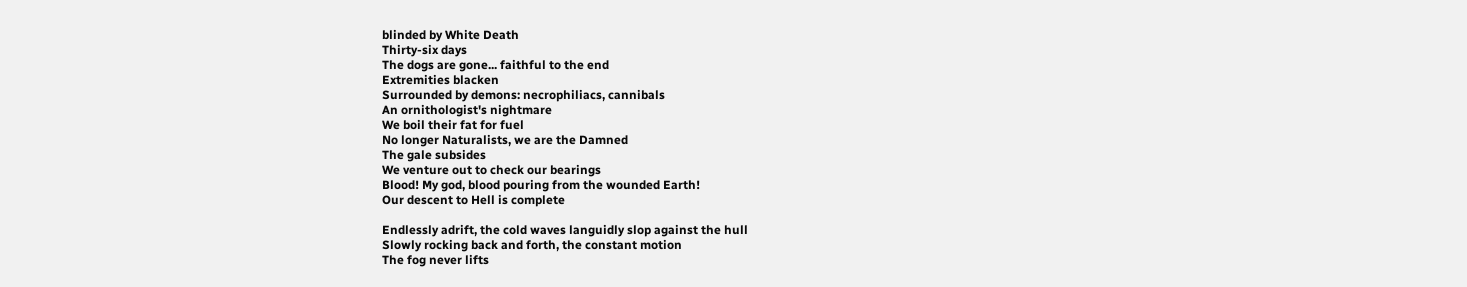blinded by White Death
Thirty-six days
The dogs are gone... faithful to the end
Extremities blacken
Surrounded by demons: necrophiliacs, cannibals
An ornithologist's nightmare
We boil their fat for fuel
No longer Naturalists, we are the Damned
The gale subsides
We venture out to check our bearings
Blood! My god, blood pouring from the wounded Earth!
Our descent to Hell is complete

Endlessly adrift, the cold waves languidly slop against the hull
Slowly rocking back and forth, the constant motion
The fog never lifts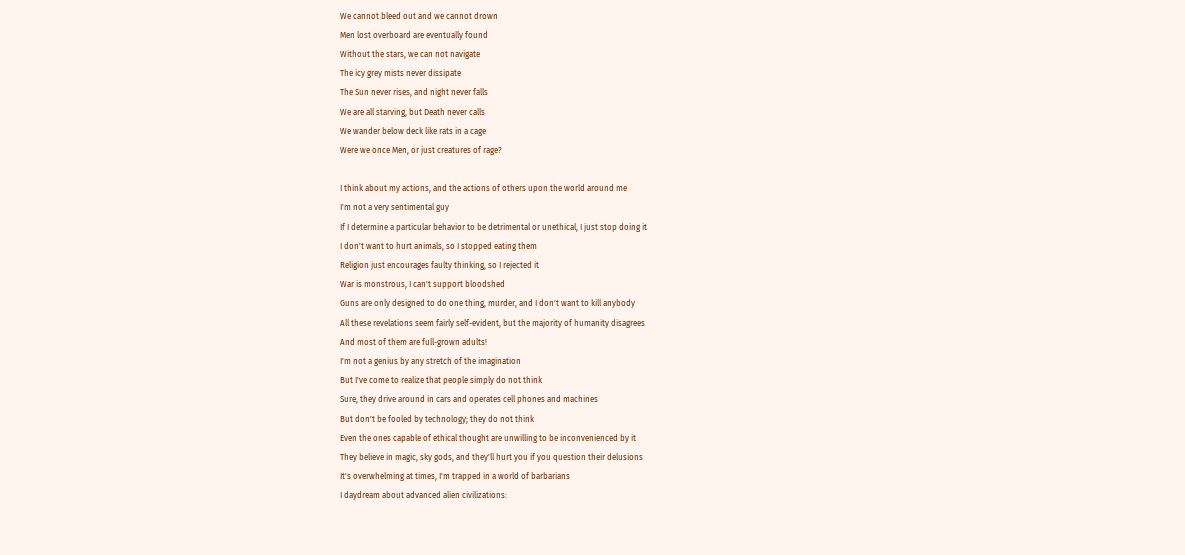We cannot bleed out and we cannot drown
Men lost overboard are eventually found
Without the stars, we can not navigate
The icy grey mists never dissipate
The Sun never rises, and night never falls
We are all starving, but Death never calls
We wander below deck like rats in a cage
Were we once Men, or just creatures of rage?

I think about my actions, and the actions of others upon the world around me
I'm not a very sentimental guy
If I determine a particular behavior to be detrimental or unethical, I just stop doing it
I don't want to hurt animals, so I stopped eating them
Religion just encourages faulty thinking, so I rejected it
War is monstrous, I can't support bloodshed
Guns are only designed to do one thing, murder, and I don't want to kill anybody
All these revelations seem fairly self-evident, but the majority of humanity disagrees
And most of them are full-grown adults!
I'm not a genius by any stretch of the imagination
But I've come to realize that people simply do not think
Sure, they drive around in cars and operates cell phones and machines
But don't be fooled by technology; they do not think
Even the ones capable of ethical thought are unwilling to be inconvenienced by it
They believe in magic, sky gods, and they'll hurt you if you question their delusions
It's overwhelming at times, I'm trapped in a world of barbarians
I daydream about advanced alien civilizations: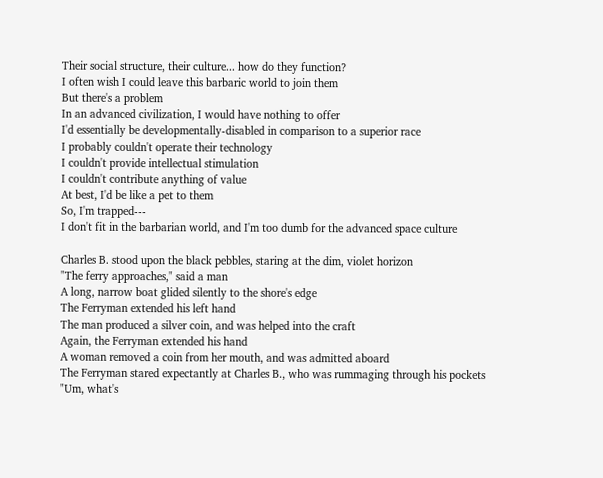Their social structure, their culture... how do they function?
I often wish I could leave this barbaric world to join them
But there's a problem
In an advanced civilization, I would have nothing to offer
I'd essentially be developmentally-disabled in comparison to a superior race
I probably couldn't operate their technology
I couldn't provide intellectual stimulation
I couldn't contribute anything of value
At best, I'd be like a pet to them
So, I'm trapped---
I don't fit in the barbarian world, and I'm too dumb for the advanced space culture

Charles B. stood upon the black pebbles, staring at the dim, violet horizon
"The ferry approaches," said a man
A long, narrow boat glided silently to the shore's edge
The Ferryman extended his left hand
The man produced a silver coin, and was helped into the craft
Again, the Ferryman extended his hand
A woman removed a coin from her mouth, and was admitted aboard
The Ferryman stared expectantly at Charles B., who was rummaging through his pockets
"Um, what's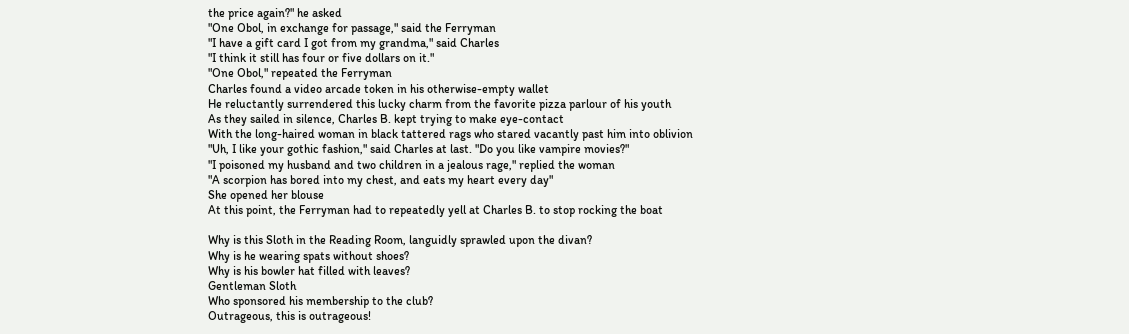the price again?" he asked
"One Obol, in exchange for passage," said the Ferryman
"I have a gift card I got from my grandma," said Charles
"I think it still has four or five dollars on it."
"One Obol," repeated the Ferryman
Charles found a video arcade token in his otherwise-empty wallet
He reluctantly surrendered this lucky charm from the favorite pizza parlour of his youth
As they sailed in silence, Charles B. kept trying to make eye-contact
With the long-haired woman in black tattered rags who stared vacantly past him into oblivion
"Uh, I like your gothic fashion," said Charles at last. "Do you like vampire movies?"
"I poisoned my husband and two children in a jealous rage," replied the woman
"A scorpion has bored into my chest, and eats my heart every day"
She opened her blouse
At this point, the Ferryman had to repeatedly yell at Charles B. to stop rocking the boat

Why is this Sloth in the Reading Room, languidly sprawled upon the divan?
Why is he wearing spats without shoes?
Why is his bowler hat filled with leaves?
Gentleman Sloth
Who sponsored his membership to the club?
Outrageous, this is outrageous!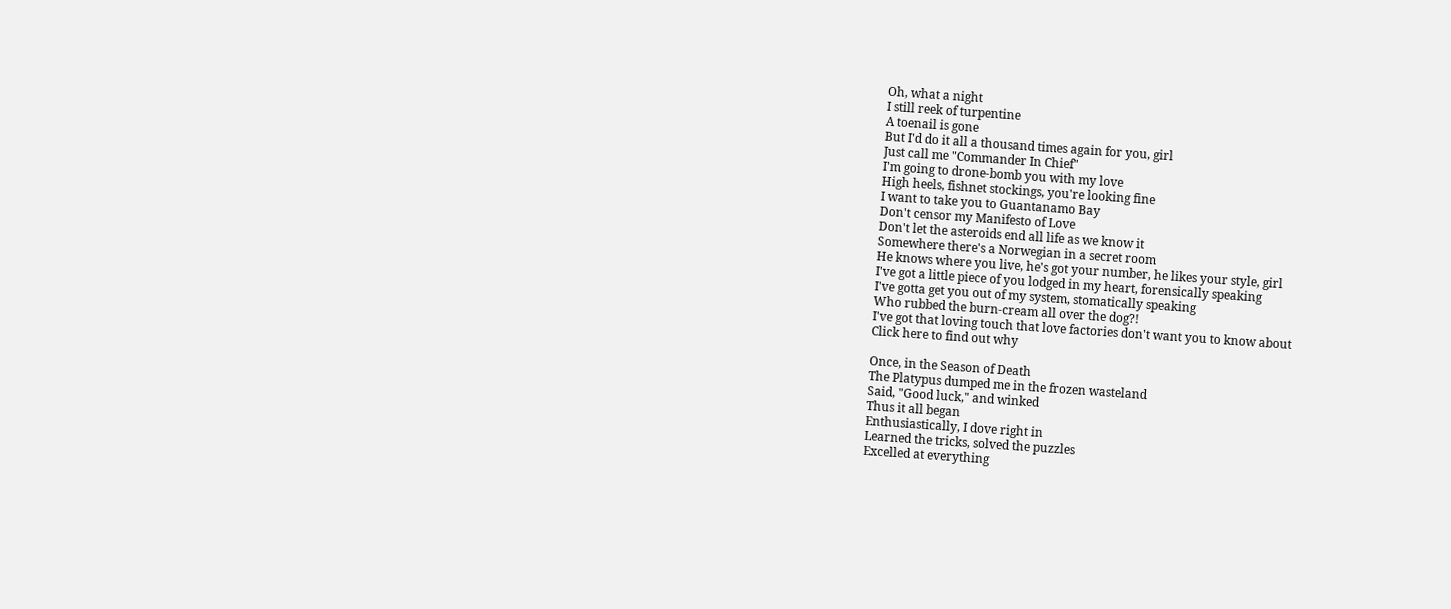Oh, what a night
I still reek of turpentine
A toenail is gone
But I'd do it all a thousand times again for you, girl
Just call me "Commander In Chief"
I'm going to drone-bomb you with my love
High heels, fishnet stockings, you're looking fine
I want to take you to Guantanamo Bay
Don't censor my Manifesto of Love
Don't let the asteroids end all life as we know it
Somewhere there's a Norwegian in a secret room
He knows where you live, he's got your number, he likes your style, girl
I've got a little piece of you lodged in my heart, forensically speaking
I've gotta get you out of my system, stomatically speaking
Who rubbed the burn-cream all over the dog?!
I've got that loving touch that love factories don't want you to know about
Click here to find out why

Once, in the Season of Death
The Platypus dumped me in the frozen wasteland
Said, "Good luck," and winked
Thus it all began
Enthusiastically, I dove right in
Learned the tricks, solved the puzzles
Excelled at everything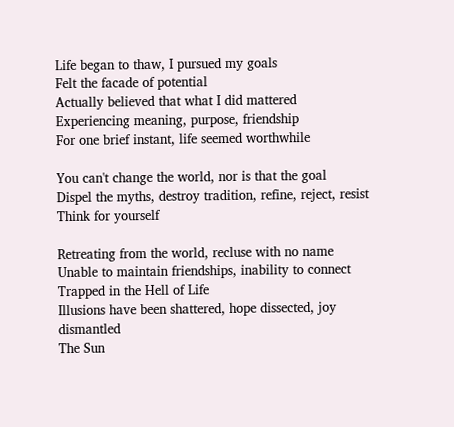Life began to thaw, I pursued my goals
Felt the facade of potential
Actually believed that what I did mattered
Experiencing meaning, purpose, friendship
For one brief instant, life seemed worthwhile

You can't change the world, nor is that the goal
Dispel the myths, destroy tradition, refine, reject, resist
Think for yourself

Retreating from the world, recluse with no name
Unable to maintain friendships, inability to connect
Trapped in the Hell of Life
Illusions have been shattered, hope dissected, joy dismantled
The Sun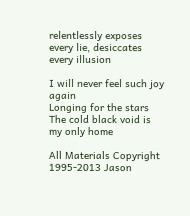relentlessly exposes every lie, desiccates every illusion

I will never feel such joy again
Longing for the stars
The cold black void is my only home

All Materials Copyright 1995-2013 Jason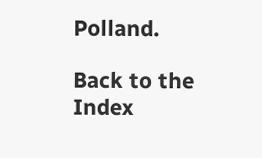Polland.

Back to the Index